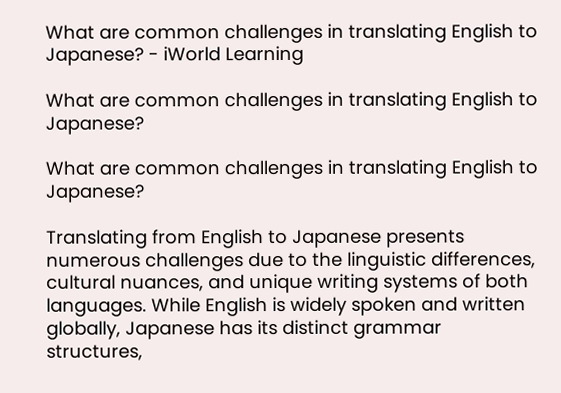What are common challenges in translating English to Japanese? - iWorld Learning

What are common challenges in translating English to Japanese?

What are common challenges in translating English to Japanese?

Translating from English to Japanese presents numerous challenges due to the linguistic differences, cultural nuances, and unique writing systems of both languages. While English is widely spoken and written globally, Japanese has its distinct grammar structures,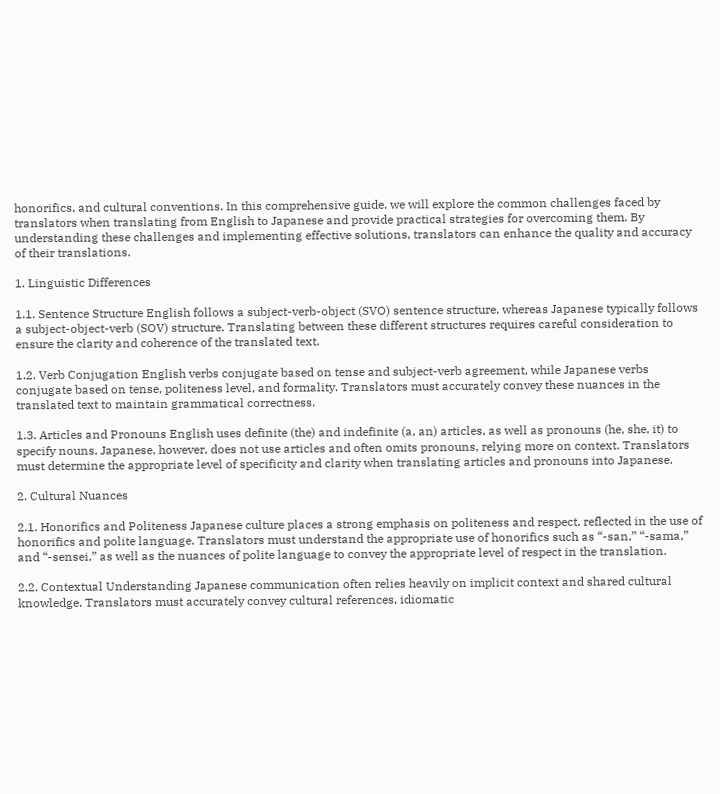honorifics, and cultural conventions. In this comprehensive guide, we will explore the common challenges faced by translators when translating from English to Japanese and provide practical strategies for overcoming them. By understanding these challenges and implementing effective solutions, translators can enhance the quality and accuracy of their translations.

1. Linguistic Differences

1.1. Sentence Structure English follows a subject-verb-object (SVO) sentence structure, whereas Japanese typically follows a subject-object-verb (SOV) structure. Translating between these different structures requires careful consideration to ensure the clarity and coherence of the translated text.

1.2. Verb Conjugation English verbs conjugate based on tense and subject-verb agreement, while Japanese verbs conjugate based on tense, politeness level, and formality. Translators must accurately convey these nuances in the translated text to maintain grammatical correctness.

1.3. Articles and Pronouns English uses definite (the) and indefinite (a, an) articles, as well as pronouns (he, she, it) to specify nouns. Japanese, however, does not use articles and often omits pronouns, relying more on context. Translators must determine the appropriate level of specificity and clarity when translating articles and pronouns into Japanese.

2. Cultural Nuances

2.1. Honorifics and Politeness Japanese culture places a strong emphasis on politeness and respect, reflected in the use of honorifics and polite language. Translators must understand the appropriate use of honorifics such as “-san,” “-sama,” and “-sensei,” as well as the nuances of polite language to convey the appropriate level of respect in the translation.

2.2. Contextual Understanding Japanese communication often relies heavily on implicit context and shared cultural knowledge. Translators must accurately convey cultural references, idiomatic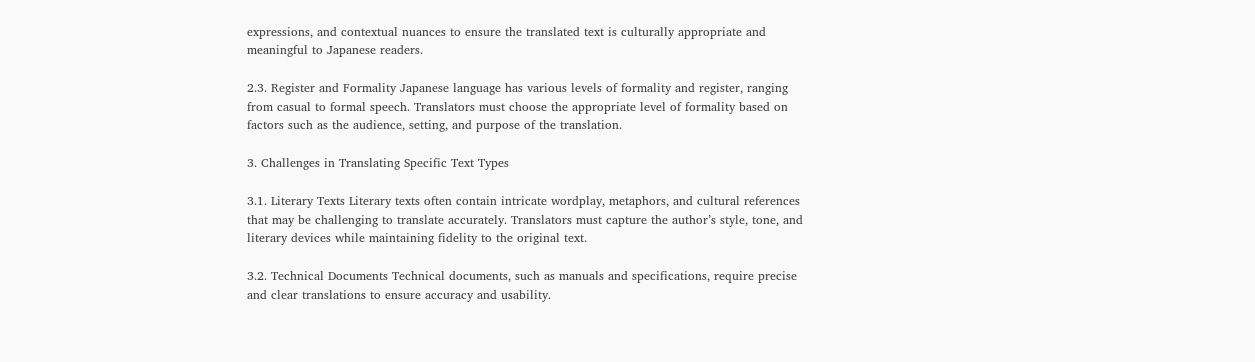expressions, and contextual nuances to ensure the translated text is culturally appropriate and meaningful to Japanese readers.

2.3. Register and Formality Japanese language has various levels of formality and register, ranging from casual to formal speech. Translators must choose the appropriate level of formality based on factors such as the audience, setting, and purpose of the translation.

3. Challenges in Translating Specific Text Types

3.1. Literary Texts Literary texts often contain intricate wordplay, metaphors, and cultural references that may be challenging to translate accurately. Translators must capture the author’s style, tone, and literary devices while maintaining fidelity to the original text.

3.2. Technical Documents Technical documents, such as manuals and specifications, require precise and clear translations to ensure accuracy and usability.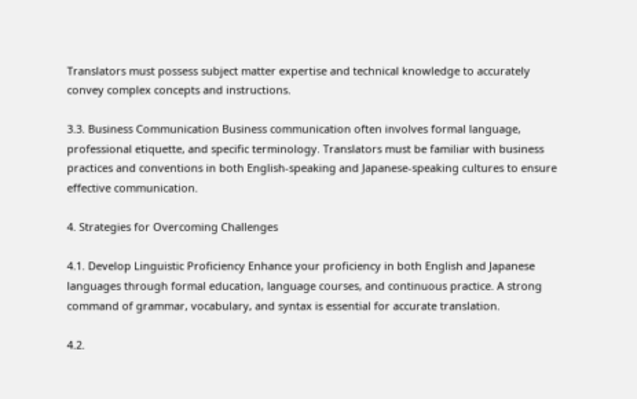Translators must possess subject matter expertise and technical knowledge to accurately convey complex concepts and instructions.

3.3. Business Communication Business communication often involves formal language, professional etiquette, and specific terminology. Translators must be familiar with business practices and conventions in both English-speaking and Japanese-speaking cultures to ensure effective communication.

4. Strategies for Overcoming Challenges

4.1. Develop Linguistic Proficiency Enhance your proficiency in both English and Japanese languages through formal education, language courses, and continuous practice. A strong command of grammar, vocabulary, and syntax is essential for accurate translation.

4.2.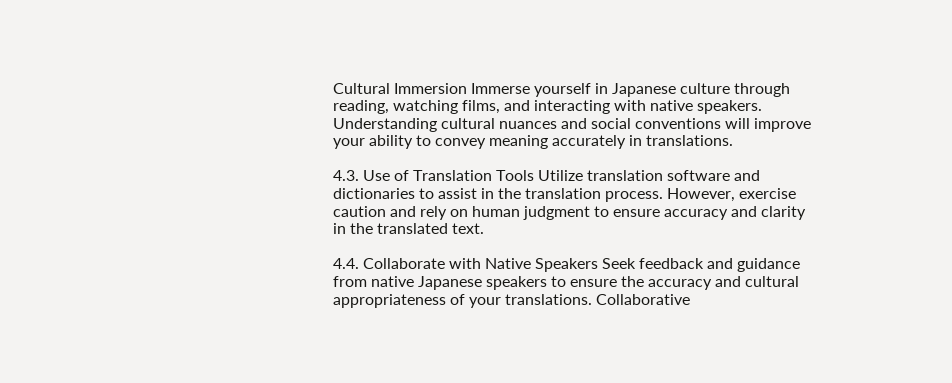Cultural Immersion Immerse yourself in Japanese culture through reading, watching films, and interacting with native speakers. Understanding cultural nuances and social conventions will improve your ability to convey meaning accurately in translations.

4.3. Use of Translation Tools Utilize translation software and dictionaries to assist in the translation process. However, exercise caution and rely on human judgment to ensure accuracy and clarity in the translated text.

4.4. Collaborate with Native Speakers Seek feedback and guidance from native Japanese speakers to ensure the accuracy and cultural appropriateness of your translations. Collaborative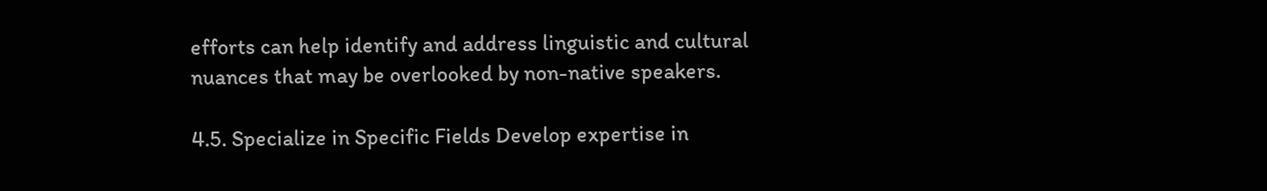efforts can help identify and address linguistic and cultural nuances that may be overlooked by non-native speakers.

4.5. Specialize in Specific Fields Develop expertise in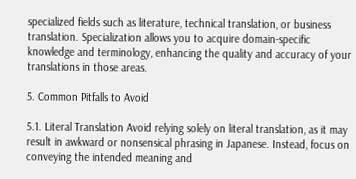specialized fields such as literature, technical translation, or business translation. Specialization allows you to acquire domain-specific knowledge and terminology, enhancing the quality and accuracy of your translations in those areas.

5. Common Pitfalls to Avoid

5.1. Literal Translation Avoid relying solely on literal translation, as it may result in awkward or nonsensical phrasing in Japanese. Instead, focus on conveying the intended meaning and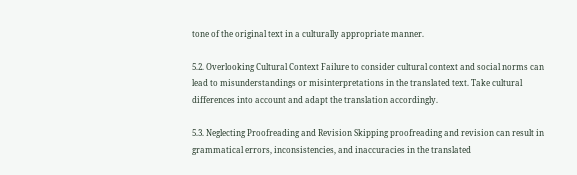tone of the original text in a culturally appropriate manner.

5.2. Overlooking Cultural Context Failure to consider cultural context and social norms can lead to misunderstandings or misinterpretations in the translated text. Take cultural differences into account and adapt the translation accordingly.

5.3. Neglecting Proofreading and Revision Skipping proofreading and revision can result in grammatical errors, inconsistencies, and inaccuracies in the translated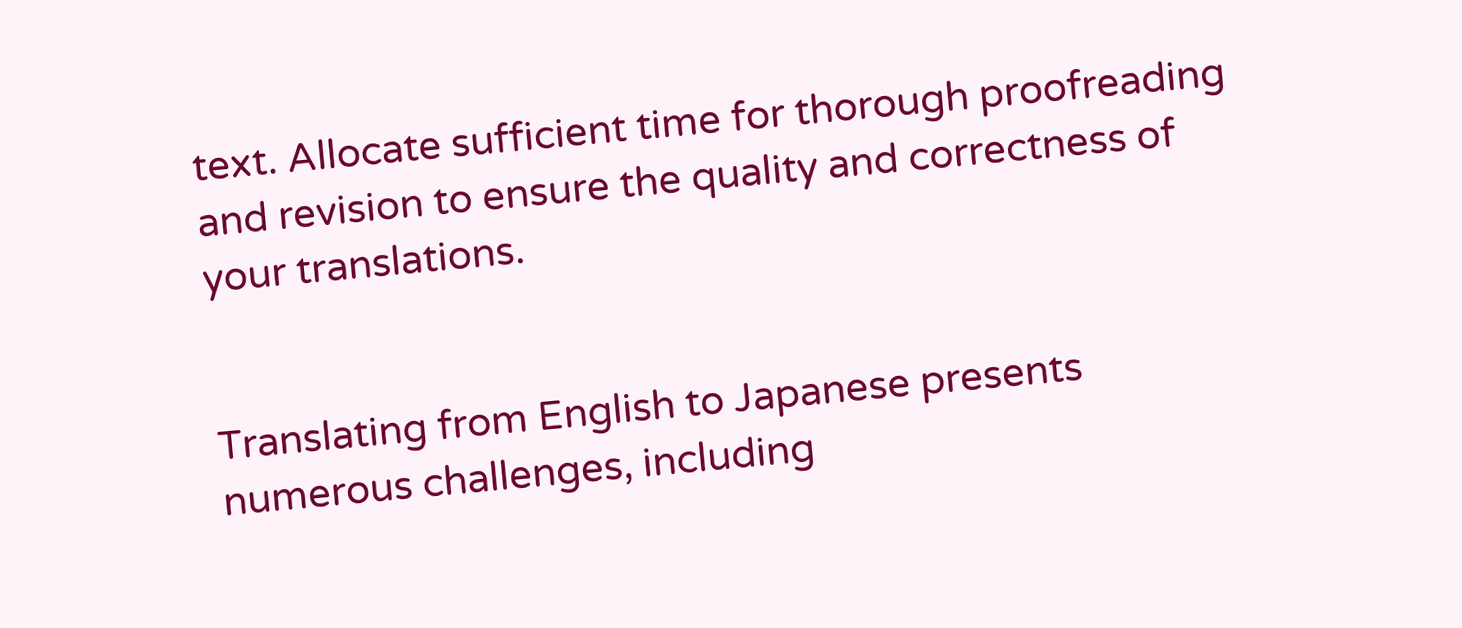text. Allocate sufficient time for thorough proofreading and revision to ensure the quality and correctness of your translations.


Translating from English to Japanese presents numerous challenges, including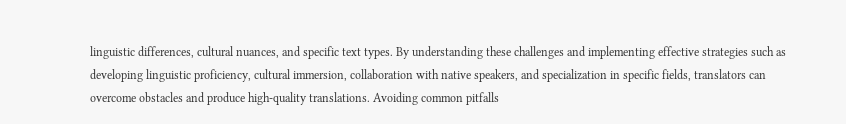linguistic differences, cultural nuances, and specific text types. By understanding these challenges and implementing effective strategies such as developing linguistic proficiency, cultural immersion, collaboration with native speakers, and specialization in specific fields, translators can overcome obstacles and produce high-quality translations. Avoiding common pitfalls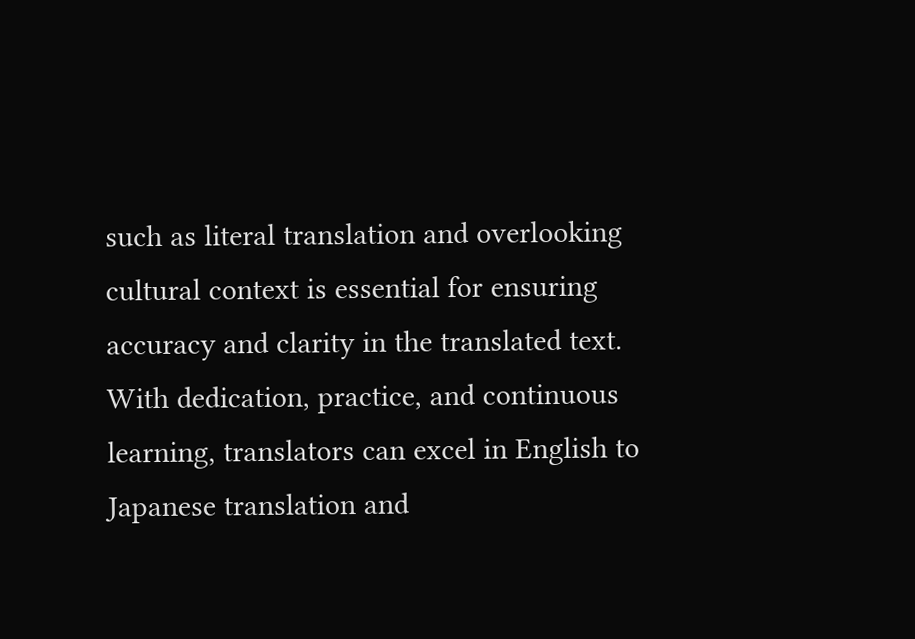such as literal translation and overlooking cultural context is essential for ensuring accuracy and clarity in the translated text. With dedication, practice, and continuous learning, translators can excel in English to Japanese translation and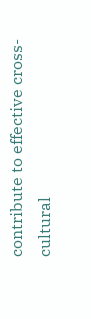contribute to effective cross-cultural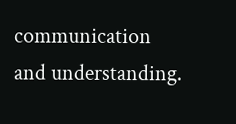communication and understanding.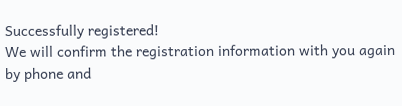Successfully registered!
We will confirm the registration information with you again by phone and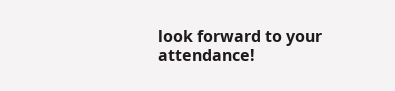look forward to your attendance!